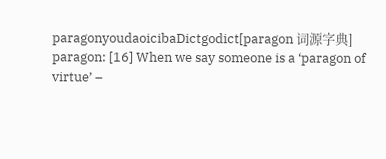paragonyoudaoicibaDictgodict[paragon 词源字典]
paragon: [16] When we say someone is a ‘paragon of virtue’ –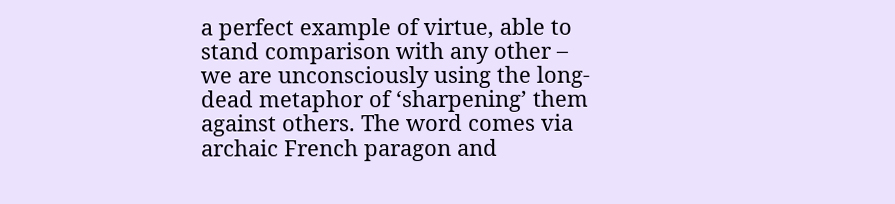a perfect example of virtue, able to stand comparison with any other – we are unconsciously using the long-dead metaphor of ‘sharpening’ them against others. The word comes via archaic French paragon and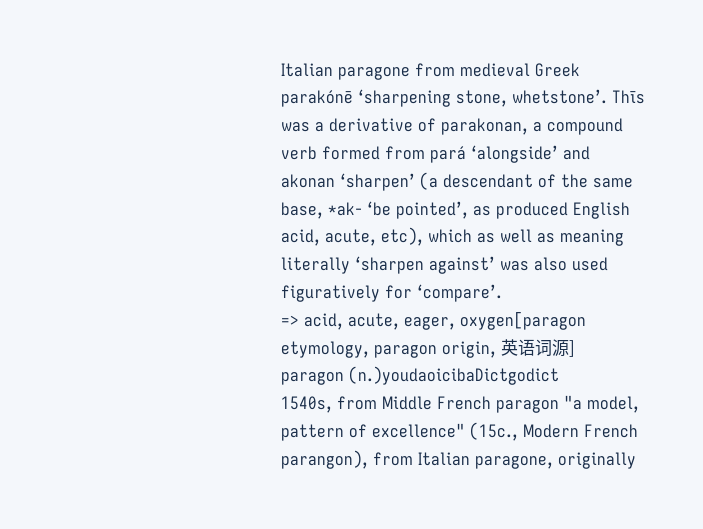Italian paragone from medieval Greek parakónē ‘sharpening stone, whetstone’. Thīs was a derivative of parakonan, a compound verb formed from pará ‘alongside’ and akonan ‘sharpen’ (a descendant of the same base, *ak- ‘be pointed’, as produced English acid, acute, etc), which as well as meaning literally ‘sharpen against’ was also used figuratively for ‘compare’.
=> acid, acute, eager, oxygen[paragon etymology, paragon origin, 英语词源]
paragon (n.)youdaoicibaDictgodict
1540s, from Middle French paragon "a model, pattern of excellence" (15c., Modern French parangon), from Italian paragone, originally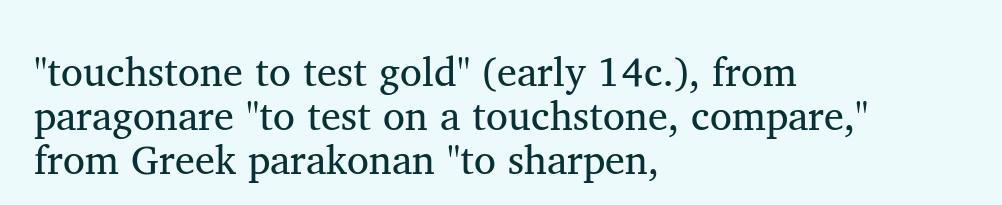"touchstone to test gold" (early 14c.), from paragonare "to test on a touchstone, compare," from Greek parakonan "to sharpen,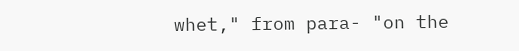whet," from para- "on the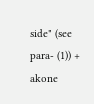side" (see para- (1)) + akone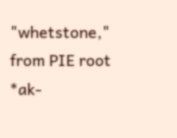"whetstone," from PIE root *ak-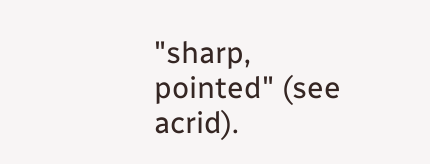"sharp, pointed" (see acrid).